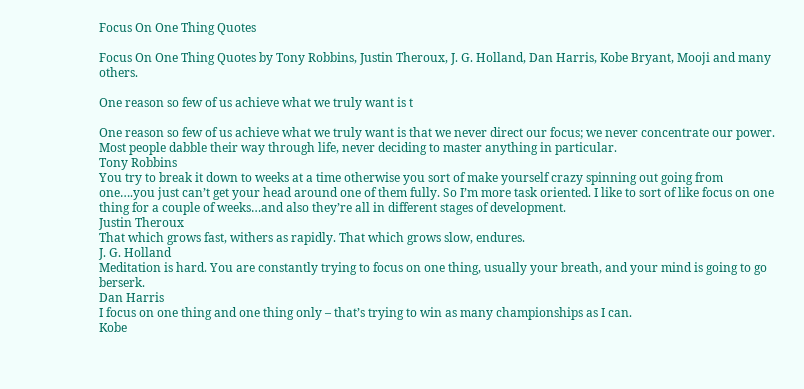Focus On One Thing Quotes

Focus On One Thing Quotes by Tony Robbins, Justin Theroux, J. G. Holland, Dan Harris, Kobe Bryant, Mooji and many others.

One reason so few of us achieve what we truly want is t

One reason so few of us achieve what we truly want is that we never direct our focus; we never concentrate our power. Most people dabble their way through life, never deciding to master anything in particular.
Tony Robbins
You try to break it down to weeks at a time otherwise you sort of make yourself crazy spinning out going from one….you just can’t get your head around one of them fully. So I’m more task oriented. I like to sort of like focus on one thing for a couple of weeks…and also they’re all in different stages of development.
Justin Theroux
That which grows fast, withers as rapidly. That which grows slow, endures.
J. G. Holland
Meditation is hard. You are constantly trying to focus on one thing, usually your breath, and your mind is going to go berserk.
Dan Harris
I focus on one thing and one thing only – that’s trying to win as many championships as I can.
Kobe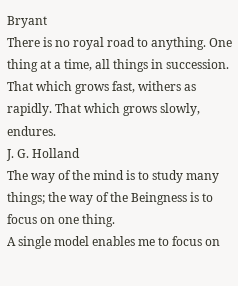Bryant
There is no royal road to anything. One thing at a time, all things in succession. That which grows fast, withers as rapidly. That which grows slowly, endures.
J. G. Holland
The way of the mind is to study many things; the way of the Beingness is to focus on one thing.
A single model enables me to focus on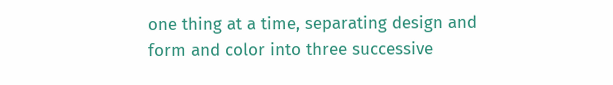one thing at a time, separating design and form and color into three successive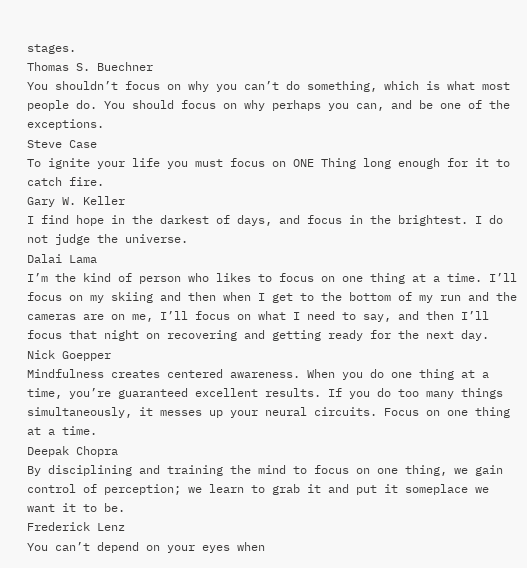stages.
Thomas S. Buechner
You shouldn’t focus on why you can’t do something, which is what most people do. You should focus on why perhaps you can, and be one of the exceptions.
Steve Case
To ignite your life you must focus on ONE Thing long enough for it to catch fire.
Gary W. Keller
I find hope in the darkest of days, and focus in the brightest. I do not judge the universe.
Dalai Lama
I’m the kind of person who likes to focus on one thing at a time. I’ll focus on my skiing and then when I get to the bottom of my run and the cameras are on me, I’ll focus on what I need to say, and then I’ll focus that night on recovering and getting ready for the next day.
Nick Goepper
Mindfulness creates centered awareness. When you do one thing at a time, you’re guaranteed excellent results. If you do too many things simultaneously, it messes up your neural circuits. Focus on one thing at a time.
Deepak Chopra
By disciplining and training the mind to focus on one thing, we gain control of perception; we learn to grab it and put it someplace we want it to be.
Frederick Lenz
You can’t depend on your eyes when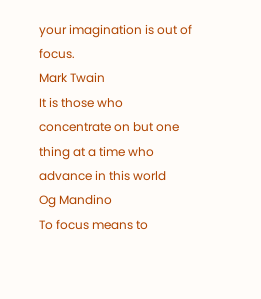your imagination is out of focus.
Mark Twain
It is those who concentrate on but one thing at a time who advance in this world
Og Mandino
To focus means to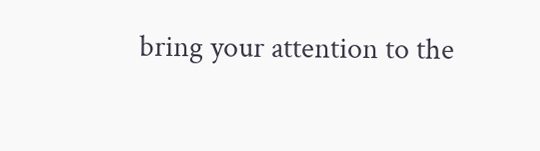bring your attention to the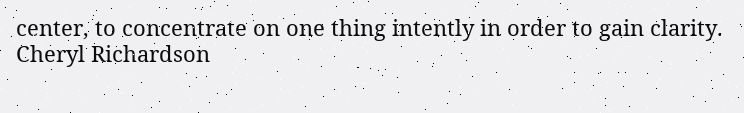center, to concentrate on one thing intently in order to gain clarity.
Cheryl Richardson